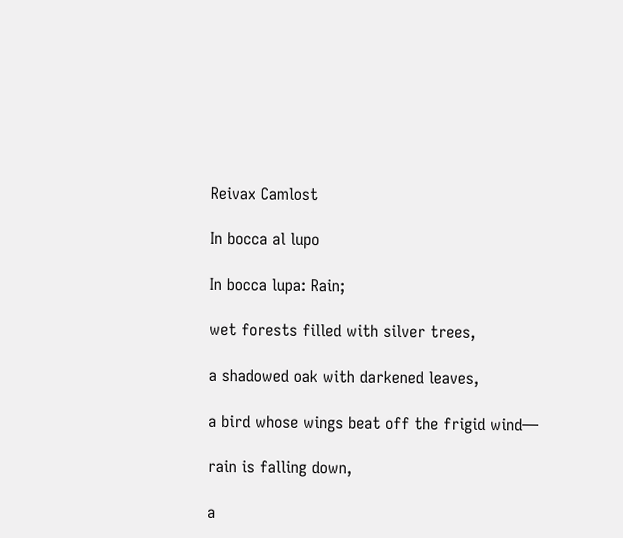Reivax Camlost

In bocca al lupo

In bocca lupa: Rain;

wet forests filled with silver trees,

a shadowed oak with darkened leaves,

a bird whose wings beat off the frigid wind—

rain is falling down,

a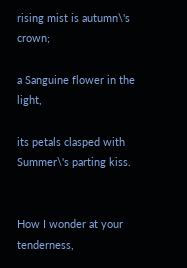rising mist is autumn\'s crown;

a Sanguine flower in the light,

its petals clasped with Summer\'s parting kiss.


How I wonder at your tenderness,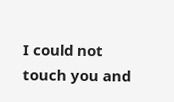I could not touch you and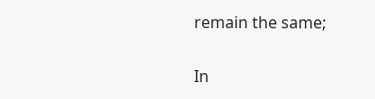remain the same;

In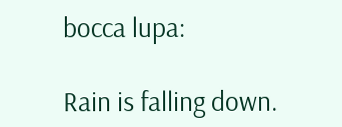bocca lupa:

Rain is falling down.